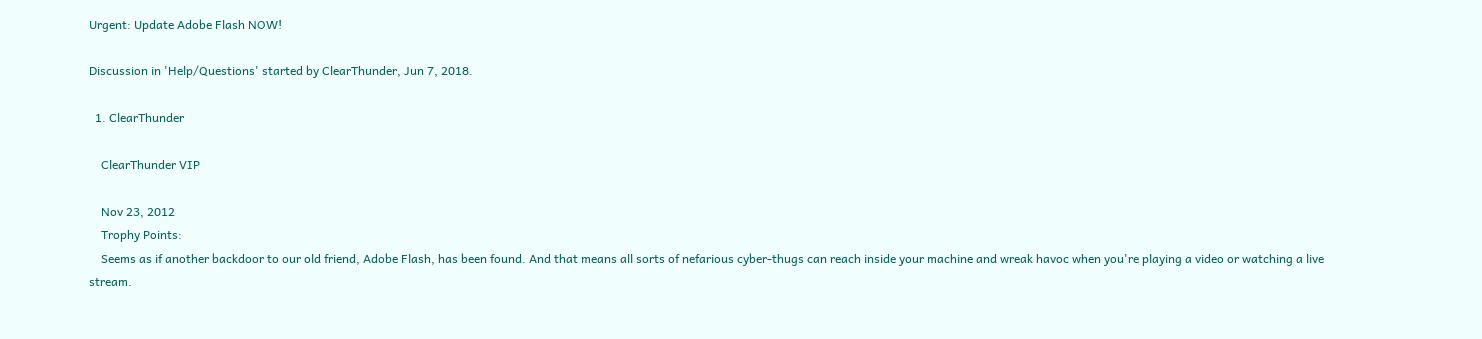Urgent: Update Adobe Flash NOW!

Discussion in 'Help/Questions' started by ClearThunder, Jun 7, 2018.

  1. ClearThunder

    ClearThunder VIP

    Nov 23, 2012
    Trophy Points:
    Seems as if another backdoor to our old friend, Adobe Flash, has been found. And that means all sorts of nefarious cyber-thugs can reach inside your machine and wreak havoc when you're playing a video or watching a live stream.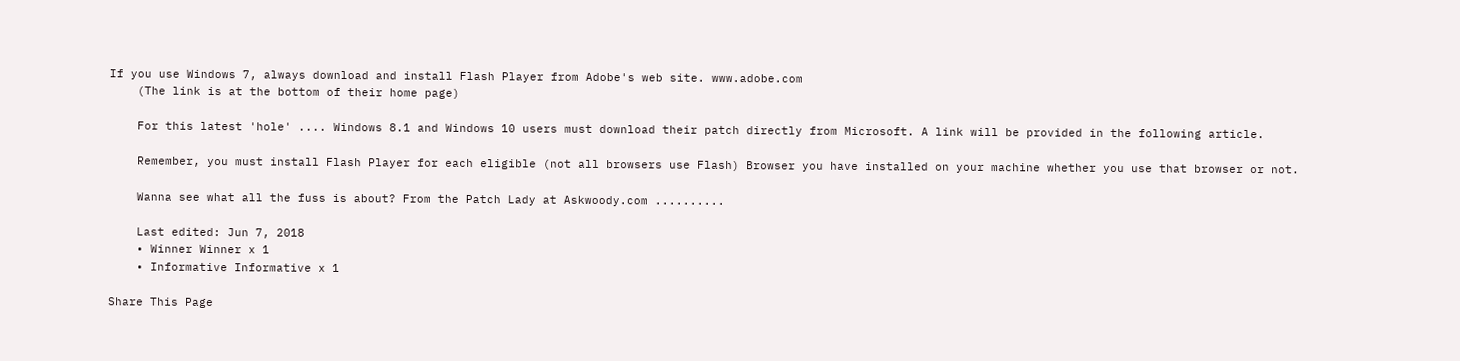If you use Windows 7, always download and install Flash Player from Adobe's web site. www.adobe.com
    (The link is at the bottom of their home page)

    For this latest 'hole' .... Windows 8.1 and Windows 10 users must download their patch directly from Microsoft. A link will be provided in the following article.

    Remember, you must install Flash Player for each eligible (not all browsers use Flash) Browser you have installed on your machine whether you use that browser or not.

    Wanna see what all the fuss is about? From the Patch Lady at Askwoody.com ..........

    Last edited: Jun 7, 2018
    • Winner Winner x 1
    • Informative Informative x 1

Share This Page